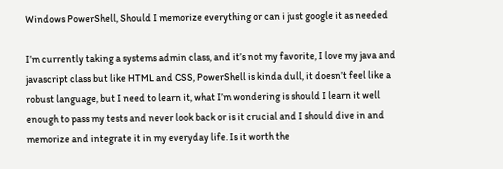Windows PowerShell, Should I memorize everything or can i just google it as needed

I’m currently taking a systems admin class, and it’s not my favorite, I love my java and javascript class but like HTML and CSS, PowerShell is kinda dull, it doesn’t feel like a robust language, but I need to learn it, what I’m wondering is should I learn it well enough to pass my tests and never look back or is it crucial and I should dive in and memorize and integrate it in my everyday life. Is it worth the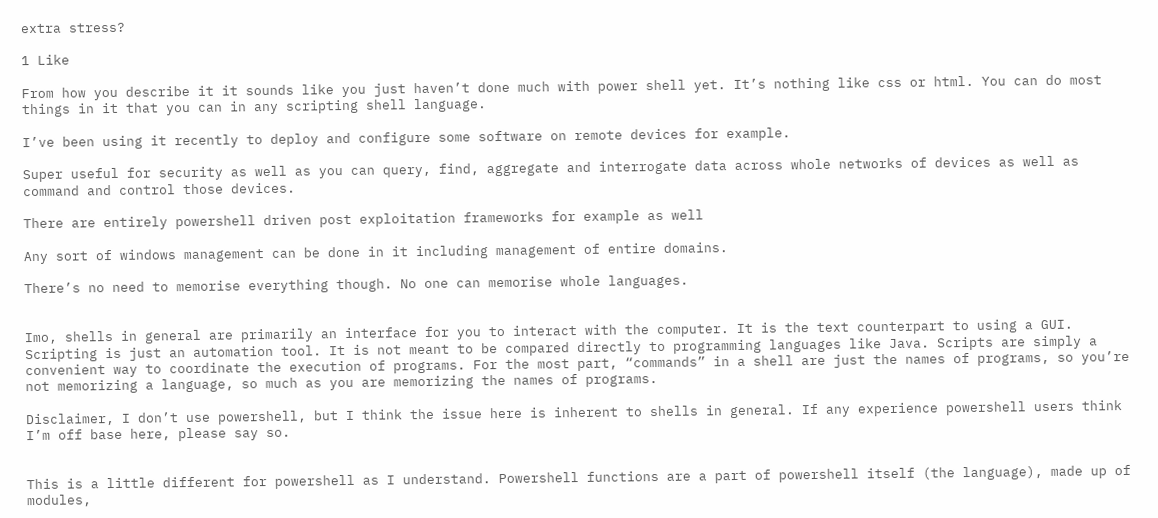extra stress?

1 Like

From how you describe it it sounds like you just haven’t done much with power shell yet. It’s nothing like css or html. You can do most things in it that you can in any scripting shell language.

I’ve been using it recently to deploy and configure some software on remote devices for example.

Super useful for security as well as you can query, find, aggregate and interrogate data across whole networks of devices as well as command and control those devices.

There are entirely powershell driven post exploitation frameworks for example as well

Any sort of windows management can be done in it including management of entire domains.

There’s no need to memorise everything though. No one can memorise whole languages.


Imo, shells in general are primarily an interface for you to interact with the computer. It is the text counterpart to using a GUI. Scripting is just an automation tool. It is not meant to be compared directly to programming languages like Java. Scripts are simply a convenient way to coordinate the execution of programs. For the most part, “commands” in a shell are just the names of programs, so you’re not memorizing a language, so much as you are memorizing the names of programs.

Disclaimer, I don’t use powershell, but I think the issue here is inherent to shells in general. If any experience powershell users think I’m off base here, please say so.


This is a little different for powershell as I understand. Powershell functions are a part of powershell itself (the language), made up of modules,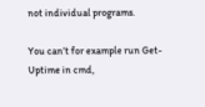not individual programs.

You can’t for example run Get-Uptime in cmd,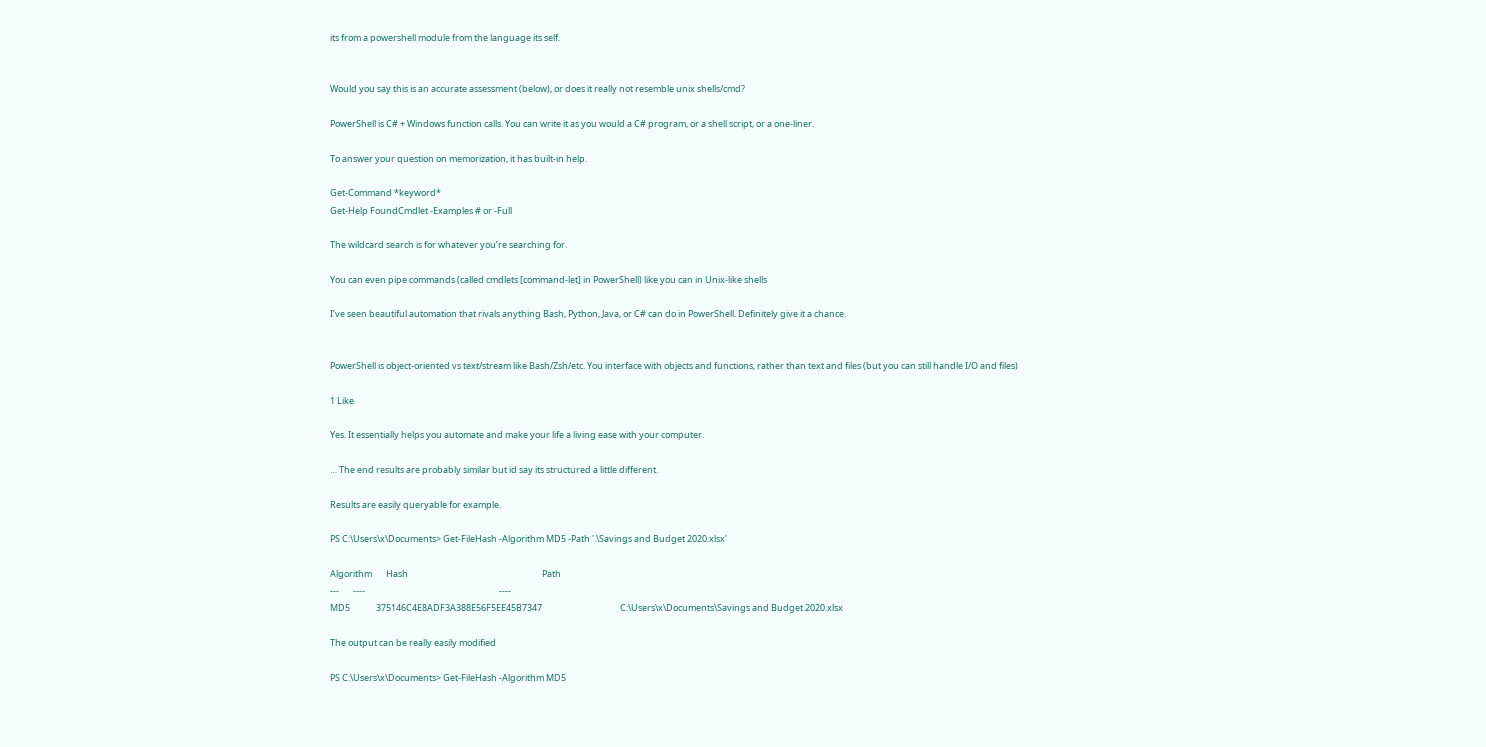its from a powershell module from the language its self.


Would you say this is an accurate assessment (below), or does it really not resemble unix shells/cmd?

PowerShell is C# + Windows function calls. You can write it as you would a C# program, or a shell script, or a one-liner.

To answer your question on memorization, it has built-in help.

Get-Command *keyword*
Get-Help FoundCmdlet -Examples # or -Full

The wildcard search is for whatever you’re searching for.

You can even pipe commands (called cmdlets [command-let] in PowerShell) like you can in Unix-like shells

I’ve seen beautiful automation that rivals anything Bash, Python, Java, or C# can do in PowerShell. Definitely give it a chance.


PowerShell is object-oriented vs text/stream like Bash/Zsh/etc. You interface with objects and functions, rather than text and files (but you can still handle I/O and files)

1 Like

Yes. It essentially helps you automate and make your life a living ease with your computer.

… The end results are probably similar but id say its structured a little different.

Results are easily queryable for example.

PS C:\Users\x\Documents> Get-FileHash -Algorithm MD5 -Path '.\Savings and Budget 2020.xlsx'

Algorithm       Hash                                                                   Path
---       ----                                                                   ----
MD5             375146C4E8ADF3A388E56F5EE45B7347                                       C:\Users\x\Documents\Savings and Budget 2020.xlsx

The output can be really easily modified

PS C:\Users\x\Documents> Get-FileHash -Algorithm MD5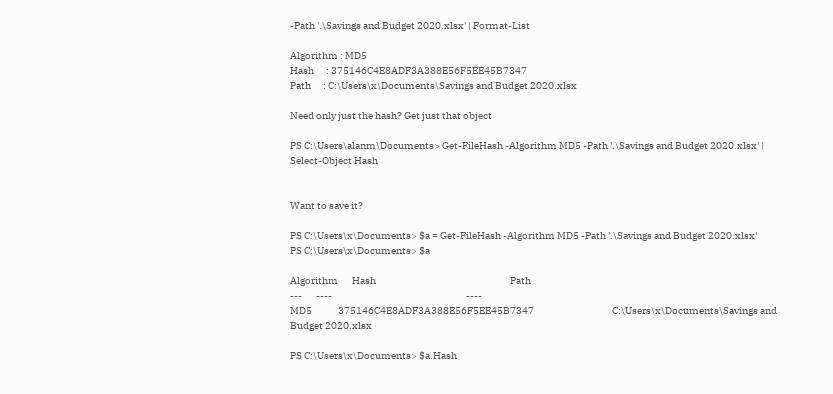-Path '.\Savings and Budget 2020.xlsx' | Format-List

Algorithm : MD5
Hash      : 375146C4E8ADF3A388E56F5EE45B7347
Path      : C:\Users\x\Documents\Savings and Budget 2020.xlsx

Need only just the hash? Get just that object

PS C:\Users\alanm\Documents> Get-FileHash -Algorithm MD5 -Path '.\Savings and Budget 2020.xlsx' | Select-Object Hash


Want to save it?

PS C:\Users\x\Documents> $a = Get-FileHash -Algorithm MD5 -Path '.\Savings and Budget 2020.xlsx'
PS C:\Users\x\Documents> $a

Algorithm       Hash                                                                   Path
---       ----                                                                   ----
MD5             375146C4E8ADF3A388E56F5EE45B7347                                       C:\Users\x\Documents\Savings and Budget 2020.xlsx

PS C:\Users\x\Documents> $a.Hash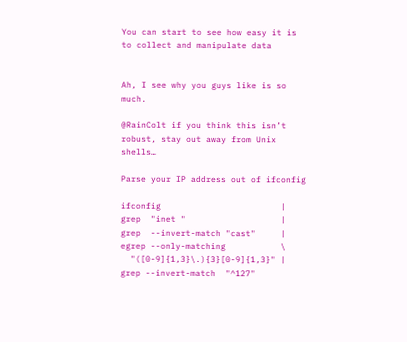You can start to see how easy it is to collect and manipulate data


Ah, I see why you guys like is so much.

@RainColt if you think this isn’t robust, stay out away from Unix shells…

Parse your IP address out of ifconfig

ifconfig                        |
grep  "inet "                   |
grep  --invert-match "cast"     |
egrep --only-matching           \
  "([0-9]{1,3}\.){3}[0-9]{1,3}" |
grep --invert-match  "^127"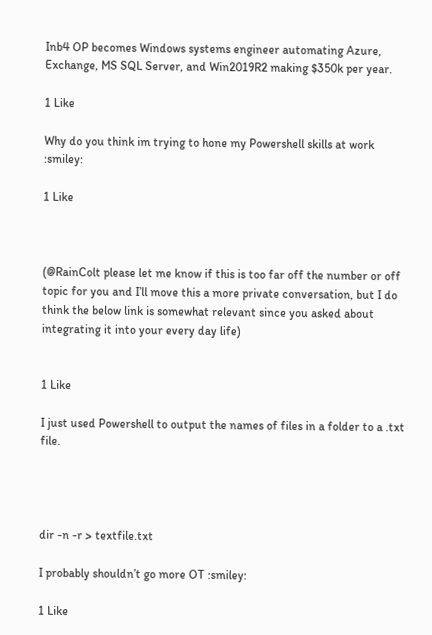Inb4 OP becomes Windows systems engineer automating Azure, Exchange, MS SQL Server, and Win2019R2 making $350k per year.

1 Like

Why do you think im trying to hone my Powershell skills at work :smiley:

1 Like



(@RainColt please let me know if this is too far off the number or off topic for you and I’ll move this a more private conversation, but I do think the below link is somewhat relevant since you asked about integrating it into your every day life)


1 Like

I just used Powershell to output the names of files in a folder to a .txt file.




dir -n -r > textfile.txt

I probably shouldn’t go more OT :smiley:

1 Like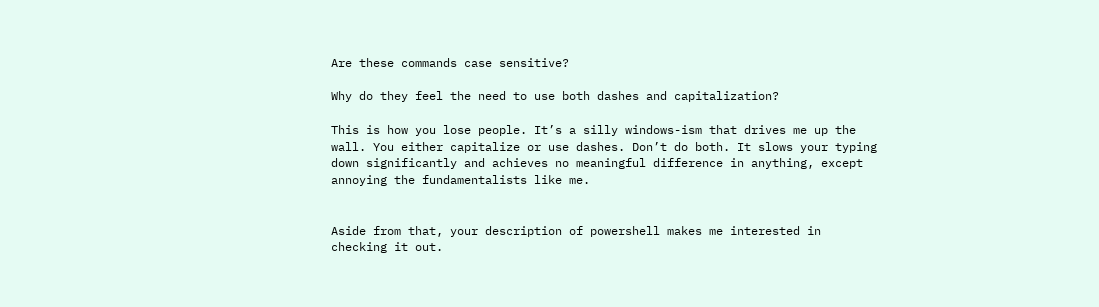Are these commands case sensitive?

Why do they feel the need to use both dashes and capitalization?

This is how you lose people. It’s a silly windows-ism that drives me up the wall. You either capitalize or use dashes. Don’t do both. It slows your typing down significantly and achieves no meaningful difference in anything, except annoying the fundamentalists like me.


Aside from that, your description of powershell makes me interested in checking it out.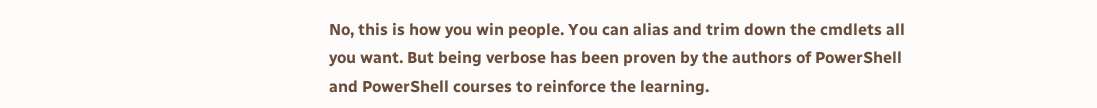No, this is how you win people. You can alias and trim down the cmdlets all you want. But being verbose has been proven by the authors of PowerShell and PowerShell courses to reinforce the learning.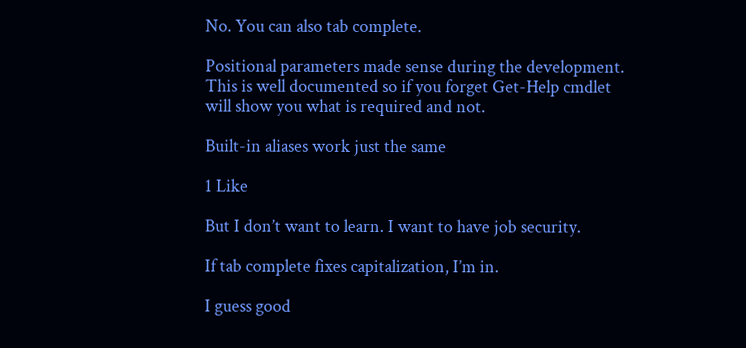No. You can also tab complete.

Positional parameters made sense during the development. This is well documented so if you forget Get-Help cmdlet will show you what is required and not.

Built-in aliases work just the same

1 Like

But I don’t want to learn. I want to have job security.

If tab complete fixes capitalization, I’m in.

I guess good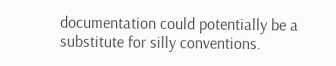documentation could potentially be a substitute for silly conventions.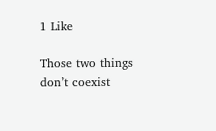1 Like

Those two things don’t coexist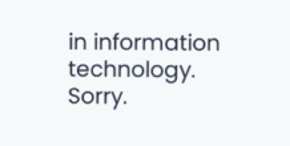in information technology. Sorry.